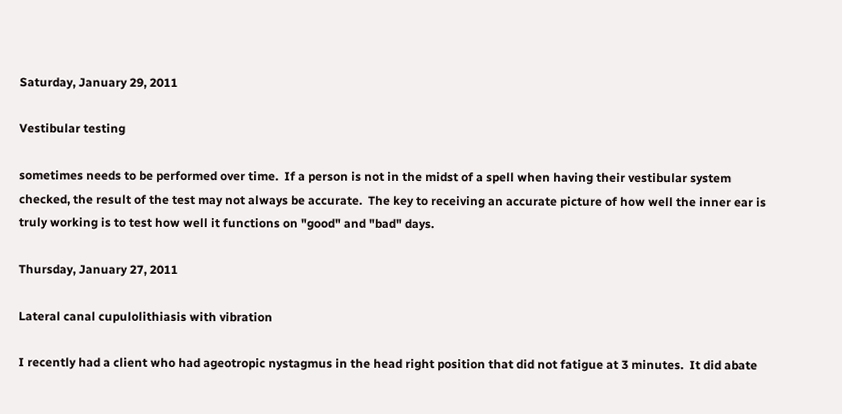Saturday, January 29, 2011

Vestibular testing

sometimes needs to be performed over time.  If a person is not in the midst of a spell when having their vestibular system checked, the result of the test may not always be accurate.  The key to receiving an accurate picture of how well the inner ear is truly working is to test how well it functions on "good" and "bad" days.

Thursday, January 27, 2011

Lateral canal cupulolithiasis with vibration

I recently had a client who had ageotropic nystagmus in the head right position that did not fatigue at 3 minutes.  It did abate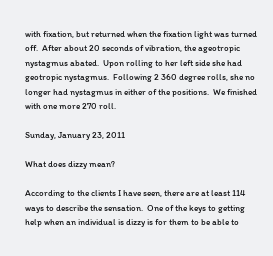with fixation, but returned when the fixation light was turned off.  After about 20 seconds of vibration, the ageotropic nystagmus abated.  Upon rolling to her left side she had geotropic nystagmus.  Following 2 360 degree rolls, she no longer had nystagmus in either of the positions.  We finished with one more 270 roll.

Sunday, January 23, 2011

What does dizzy mean?

According to the clients I have seen, there are at least 114 ways to describe the sensation.  One of the keys to getting help when an individual is dizzy is for them to be able to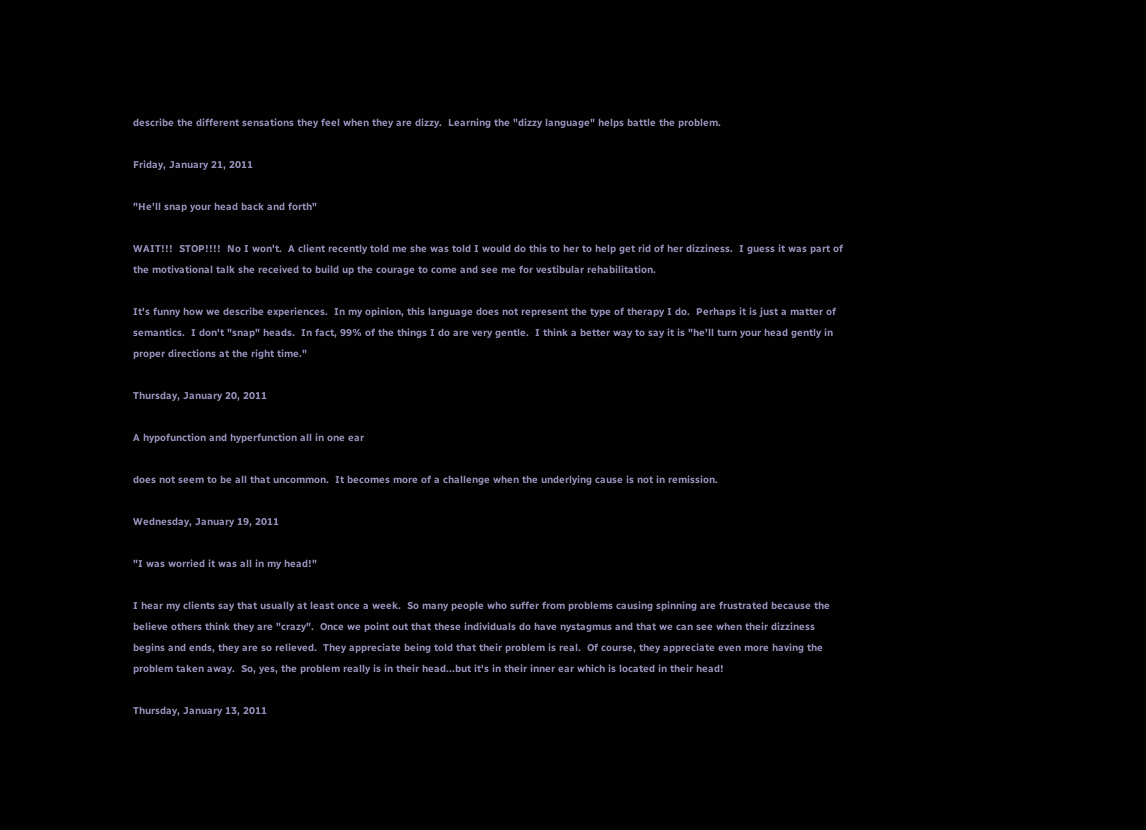describe the different sensations they feel when they are dizzy.  Learning the "dizzy language" helps battle the problem.

Friday, January 21, 2011

"He'll snap your head back and forth"

WAIT!!!  STOP!!!!  No I won't.  A client recently told me she was told I would do this to her to help get rid of her dizziness.  I guess it was part of the motivational talk she received to build up the courage to come and see me for vestibular rehabilitation.

It's funny how we describe experiences.  In my opinion, this language does not represent the type of therapy I do.  Perhaps it is just a matter of semantics.  I don't "snap" heads.  In fact, 99% of the things I do are very gentle.  I think a better way to say it is "he'll turn your head gently in proper directions at the right time."

Thursday, January 20, 2011

A hypofunction and hyperfunction all in one ear

does not seem to be all that uncommon.  It becomes more of a challenge when the underlying cause is not in remission.

Wednesday, January 19, 2011

"I was worried it was all in my head!"

I hear my clients say that usually at least once a week.  So many people who suffer from problems causing spinning are frustrated because the believe others think they are "crazy".  Once we point out that these individuals do have nystagmus and that we can see when their dizziness begins and ends, they are so relieved.  They appreciate being told that their problem is real.  Of course, they appreciate even more having the problem taken away.  So, yes, the problem really is in their head...but it's in their inner ear which is located in their head!

Thursday, January 13, 2011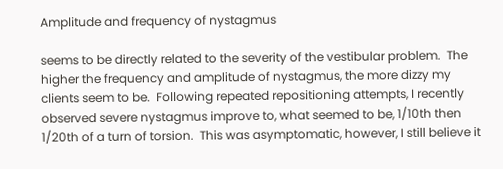Amplitude and frequency of nystagmus

seems to be directly related to the severity of the vestibular problem.  The higher the frequency and amplitude of nystagmus, the more dizzy my clients seem to be.  Following repeated repositioning attempts, I recently observed severe nystagmus improve to, what seemed to be, 1/10th then 1/20th of a turn of torsion.  This was asymptomatic, however, I still believe it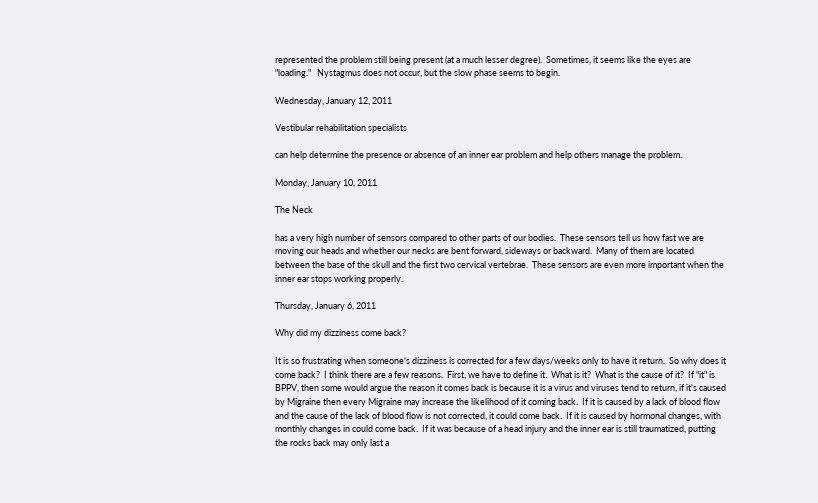represented the problem still being present (at a much lesser degree).  Sometimes, it seems like the eyes are "loading."   Nystagmus does not occur, but the slow phase seems to begin.

Wednesday, January 12, 2011

Vestibular rehabilitation specialists

can help determine the presence or absence of an inner ear problem and help others manage the problem.

Monday, January 10, 2011

The Neck

has a very high number of sensors compared to other parts of our bodies.  These sensors tell us how fast we are moving our heads and whether our necks are bent forward, sideways or backward.  Many of them are located between the base of the skull and the first two cervical vertebrae.  These sensors are even more important when the inner ear stops working properly.

Thursday, January 6, 2011

Why did my dizziness come back?

It is so frustrating when someone's dizziness is corrected for a few days/weeks only to have it return.  So why does it come back?  I think there are a few reasons.  First, we have to define it.  What is it?  What is the cause of it?  If "it" is BPPV, then some would argue the reason it comes back is because it is a virus and viruses tend to return, if it's caused by Migraine then every Migraine may increase the likelihood of it coming back.  If it is caused by a lack of blood flow and the cause of the lack of blood flow is not corrected, it could come back.  If it is caused by hormonal changes, with monthly changes in could come back.  If it was because of a head injury and the inner ear is still traumatized, putting the rocks back may only last a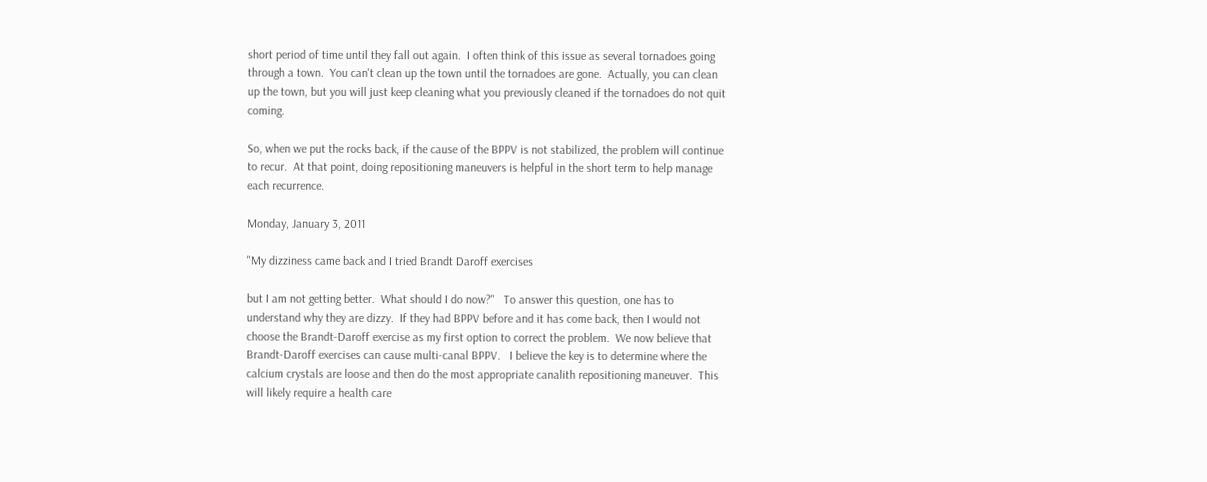short period of time until they fall out again.  I often think of this issue as several tornadoes going through a town.  You can't clean up the town until the tornadoes are gone.  Actually, you can clean up the town, but you will just keep cleaning what you previously cleaned if the tornadoes do not quit coming.

So, when we put the rocks back, if the cause of the BPPV is not stabilized, the problem will continue to recur.  At that point, doing repositioning maneuvers is helpful in the short term to help manage each recurrence.

Monday, January 3, 2011

"My dizziness came back and I tried Brandt Daroff exercises

but I am not getting better.  What should I do now?"   To answer this question, one has to understand why they are dizzy.  If they had BPPV before and it has come back, then I would not choose the Brandt-Daroff exercise as my first option to correct the problem.  We now believe that Brandt-Daroff exercises can cause multi-canal BPPV.   I believe the key is to determine where the calcium crystals are loose and then do the most appropriate canalith repositioning maneuver.  This will likely require a health care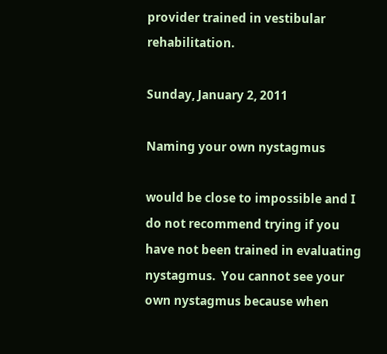provider trained in vestibular rehabilitation.

Sunday, January 2, 2011

Naming your own nystagmus

would be close to impossible and I do not recommend trying if you have not been trained in evaluating nystagmus.  You cannot see your own nystagmus because when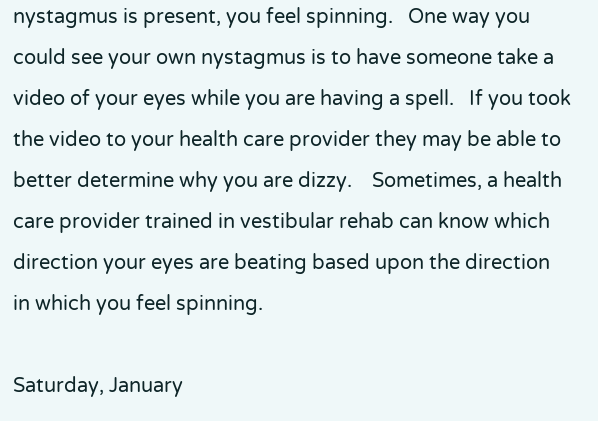nystagmus is present, you feel spinning.   One way you could see your own nystagmus is to have someone take a video of your eyes while you are having a spell.   If you took the video to your health care provider they may be able to better determine why you are dizzy.    Sometimes, a health care provider trained in vestibular rehab can know which direction your eyes are beating based upon the direction in which you feel spinning.

Saturday, January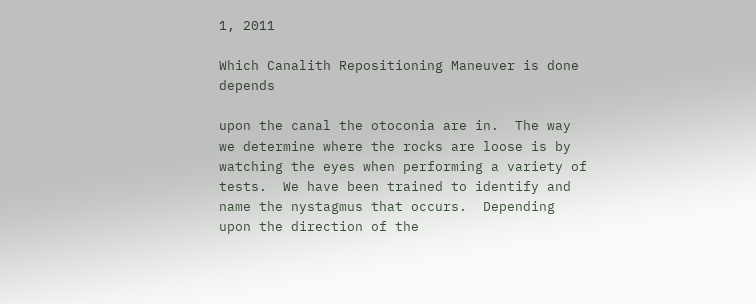1, 2011

Which Canalith Repositioning Maneuver is done depends

upon the canal the otoconia are in.  The way we determine where the rocks are loose is by watching the eyes when performing a variety of tests.  We have been trained to identify and name the nystagmus that occurs.  Depending upon the direction of the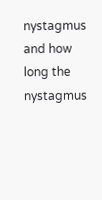nystagmus and how long the nystagmus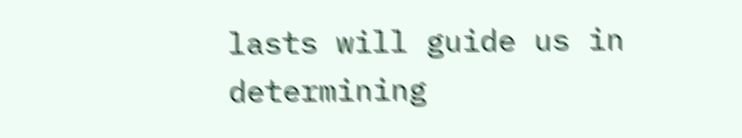lasts will guide us in determining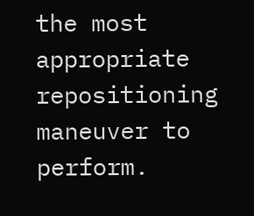the most appropriate repositioning maneuver to perform.